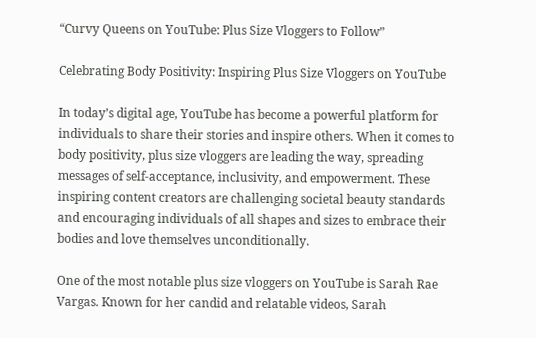“Curvy Queens on YouTube: Plus Size Vloggers to Follow”

Celebrating Body Positivity: Inspiring Plus Size Vloggers on YouTube

In today’s digital age, YouTube has become a powerful platform for individuals to share their stories and inspire others. When it comes to body positivity, plus size vloggers are leading the way, spreading messages of self-acceptance, inclusivity, and empowerment. These inspiring content creators are challenging societal beauty standards and encouraging individuals of all shapes and sizes to embrace their bodies and love themselves unconditionally.

One of the most notable plus size vloggers on YouTube is Sarah Rae Vargas. Known for her candid and relatable videos, Sarah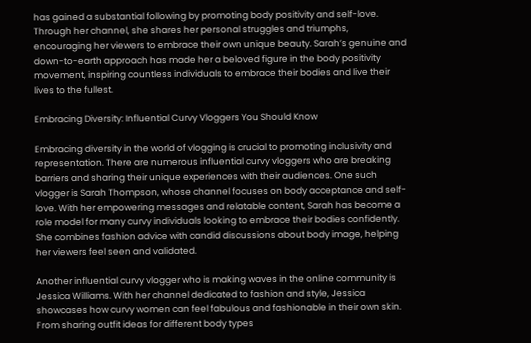has gained a substantial following by promoting body positivity and self-love. Through her channel, she shares her personal struggles and triumphs, encouraging her viewers to embrace their own unique beauty. Sarah’s genuine and down-to-earth approach has made her a beloved figure in the body positivity movement, inspiring countless individuals to embrace their bodies and live their lives to the fullest.

Embracing Diversity: Influential Curvy Vloggers You Should Know

Embracing diversity in the world of vlogging is crucial to promoting inclusivity and representation. There are numerous influential curvy vloggers who are breaking barriers and sharing their unique experiences with their audiences. One such vlogger is Sarah Thompson, whose channel focuses on body acceptance and self-love. With her empowering messages and relatable content, Sarah has become a role model for many curvy individuals looking to embrace their bodies confidently. She combines fashion advice with candid discussions about body image, helping her viewers feel seen and validated.

Another influential curvy vlogger who is making waves in the online community is Jessica Williams. With her channel dedicated to fashion and style, Jessica showcases how curvy women can feel fabulous and fashionable in their own skin. From sharing outfit ideas for different body types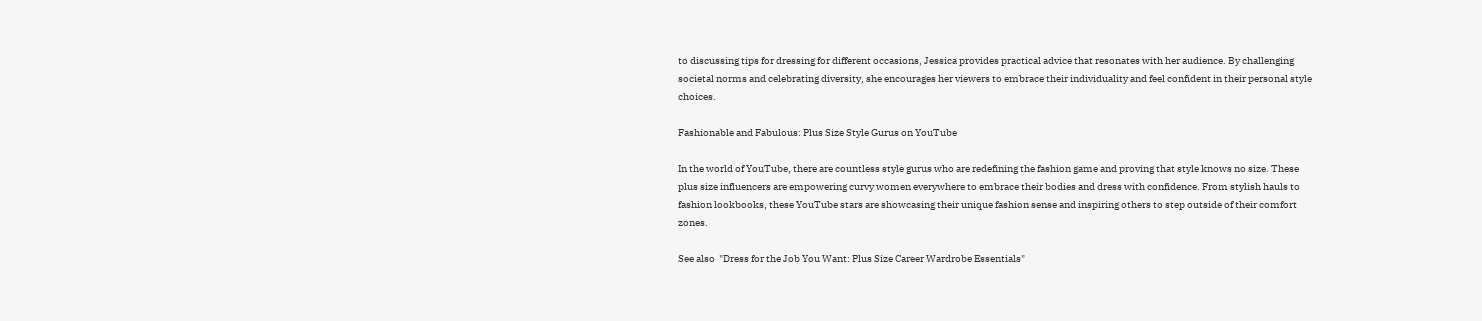to discussing tips for dressing for different occasions, Jessica provides practical advice that resonates with her audience. By challenging societal norms and celebrating diversity, she encourages her viewers to embrace their individuality and feel confident in their personal style choices.

Fashionable and Fabulous: Plus Size Style Gurus on YouTube

In the world of YouTube, there are countless style gurus who are redefining the fashion game and proving that style knows no size. These plus size influencers are empowering curvy women everywhere to embrace their bodies and dress with confidence. From stylish hauls to fashion lookbooks, these YouTube stars are showcasing their unique fashion sense and inspiring others to step outside of their comfort zones.

See also  "Dress for the Job You Want: Plus Size Career Wardrobe Essentials"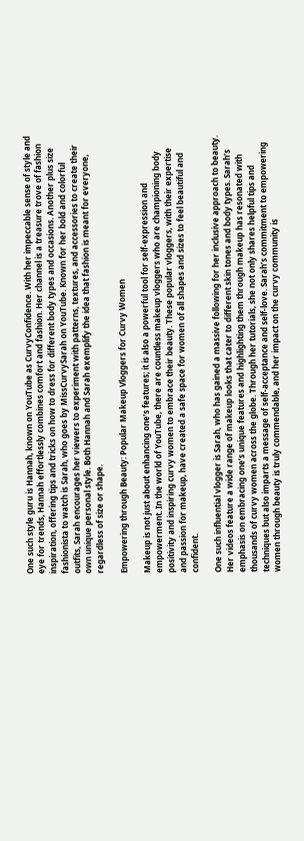One such style guru is Hannah, known on YouTube as CurvyConfidence. With her impeccable sense of style and eye for trends, Hannah effortlessly combines comfort and fashion. Her channel is a treasure trove of fashion inspiration, offering tips and tricks on how to dress for different body types and occasions. Another plus size fashionista to watch is Sarah, who goes by MissCurvySarah on YouTube. Known for her bold and colorful outfits, Sarah encourages her viewers to experiment with patterns, textures, and accessories to create their own unique personal style. Both Hannah and Sarah exemplify the idea that fashion is meant for everyone, regardless of size or shape.

Empowering through Beauty: Popular Makeup Vloggers for Curvy Women

Makeup is not just about enhancing one’s features; it is also a powerful tool for self-expression and empowerment. In the world of YouTube, there are countless makeup vloggers who are championing body positivity and inspiring curvy women to embrace their beauty. These popular vloggers, with their expertise and passion for makeup, have created a safe space for women of all shapes and sizes to feel beautiful and confident.

One such influential vlogger is Sarah, who has gained a massive following for her inclusive approach to beauty. Her videos feature a wide range of makeup looks that cater to different skin tones and body types. Sarah’s emphasis on embracing one’s unique features and highlighting them through makeup has resonated with thousands of curvy women across the globe. Through her tutorials, she not only shares helpful tips and techniques but also imparts a message of self-acceptance and self-love. Sarah’s commitment to empowering women through beauty is truly commendable, and her impact on the curvy community is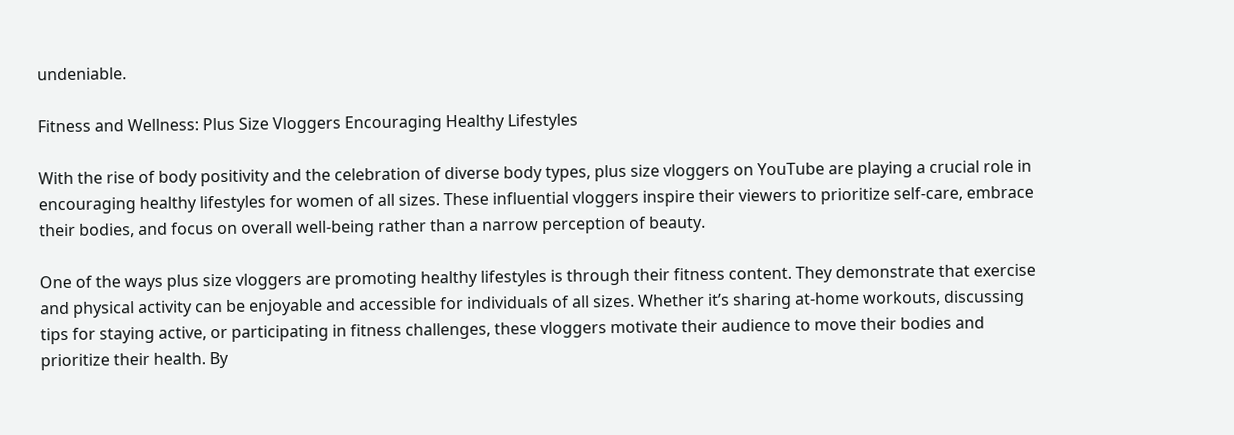undeniable.

Fitness and Wellness: Plus Size Vloggers Encouraging Healthy Lifestyles

With the rise of body positivity and the celebration of diverse body types, plus size vloggers on YouTube are playing a crucial role in encouraging healthy lifestyles for women of all sizes. These influential vloggers inspire their viewers to prioritize self-care, embrace their bodies, and focus on overall well-being rather than a narrow perception of beauty.

One of the ways plus size vloggers are promoting healthy lifestyles is through their fitness content. They demonstrate that exercise and physical activity can be enjoyable and accessible for individuals of all sizes. Whether it’s sharing at-home workouts, discussing tips for staying active, or participating in fitness challenges, these vloggers motivate their audience to move their bodies and prioritize their health. By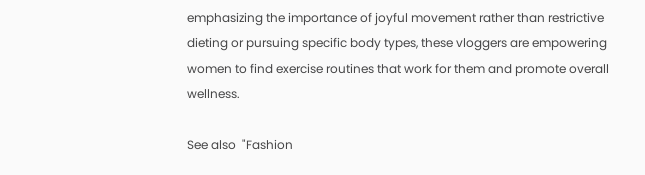emphasizing the importance of joyful movement rather than restrictive dieting or pursuing specific body types, these vloggers are empowering women to find exercise routines that work for them and promote overall wellness.

See also  "Fashion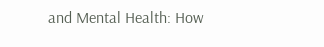and Mental Health: How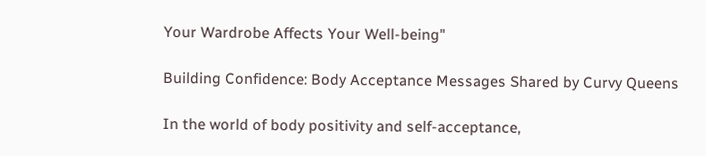Your Wardrobe Affects Your Well-being"

Building Confidence: Body Acceptance Messages Shared by Curvy Queens

In the world of body positivity and self-acceptance,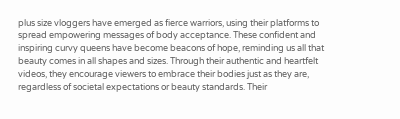plus size vloggers have emerged as fierce warriors, using their platforms to spread empowering messages of body acceptance. These confident and inspiring curvy queens have become beacons of hope, reminding us all that beauty comes in all shapes and sizes. Through their authentic and heartfelt videos, they encourage viewers to embrace their bodies just as they are, regardless of societal expectations or beauty standards. Their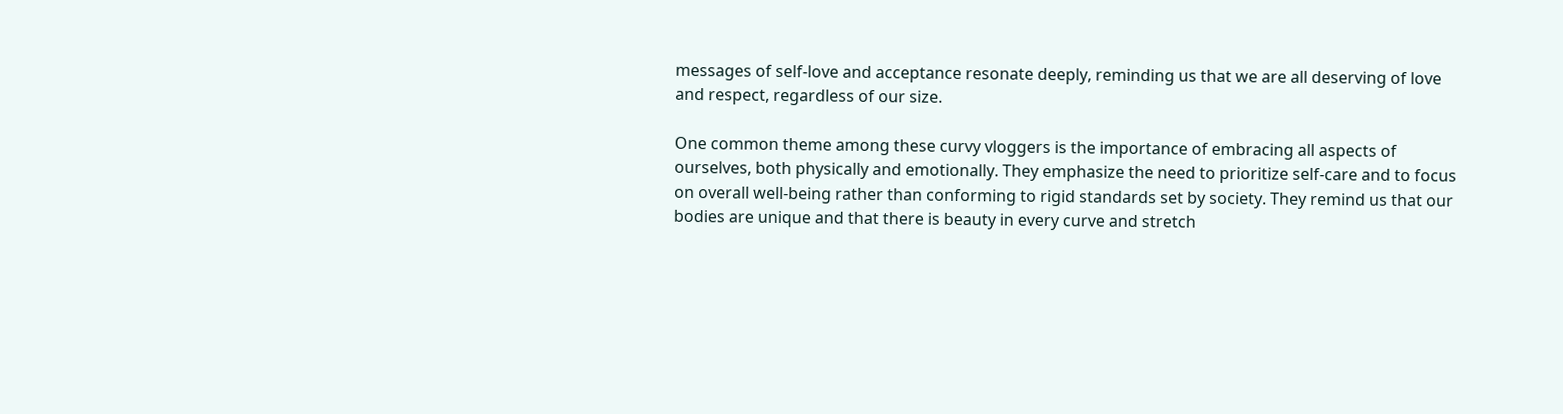messages of self-love and acceptance resonate deeply, reminding us that we are all deserving of love and respect, regardless of our size.

One common theme among these curvy vloggers is the importance of embracing all aspects of ourselves, both physically and emotionally. They emphasize the need to prioritize self-care and to focus on overall well-being rather than conforming to rigid standards set by society. They remind us that our bodies are unique and that there is beauty in every curve and stretch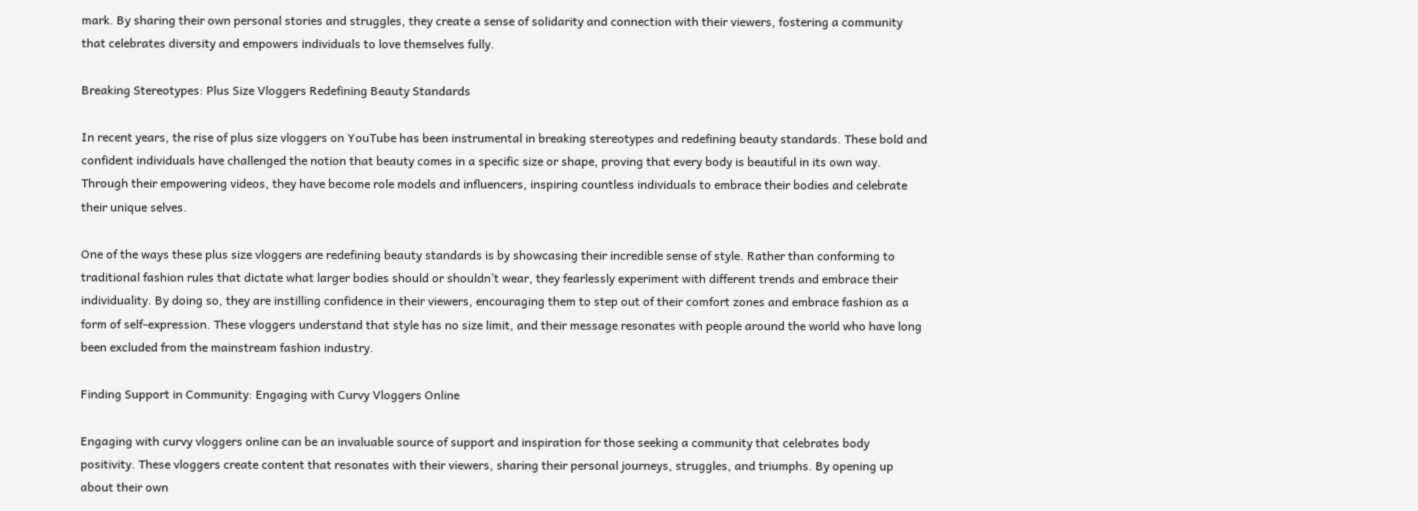mark. By sharing their own personal stories and struggles, they create a sense of solidarity and connection with their viewers, fostering a community that celebrates diversity and empowers individuals to love themselves fully.

Breaking Stereotypes: Plus Size Vloggers Redefining Beauty Standards

In recent years, the rise of plus size vloggers on YouTube has been instrumental in breaking stereotypes and redefining beauty standards. These bold and confident individuals have challenged the notion that beauty comes in a specific size or shape, proving that every body is beautiful in its own way. Through their empowering videos, they have become role models and influencers, inspiring countless individuals to embrace their bodies and celebrate their unique selves.

One of the ways these plus size vloggers are redefining beauty standards is by showcasing their incredible sense of style. Rather than conforming to traditional fashion rules that dictate what larger bodies should or shouldn’t wear, they fearlessly experiment with different trends and embrace their individuality. By doing so, they are instilling confidence in their viewers, encouraging them to step out of their comfort zones and embrace fashion as a form of self-expression. These vloggers understand that style has no size limit, and their message resonates with people around the world who have long been excluded from the mainstream fashion industry.

Finding Support in Community: Engaging with Curvy Vloggers Online

Engaging with curvy vloggers online can be an invaluable source of support and inspiration for those seeking a community that celebrates body positivity. These vloggers create content that resonates with their viewers, sharing their personal journeys, struggles, and triumphs. By opening up about their own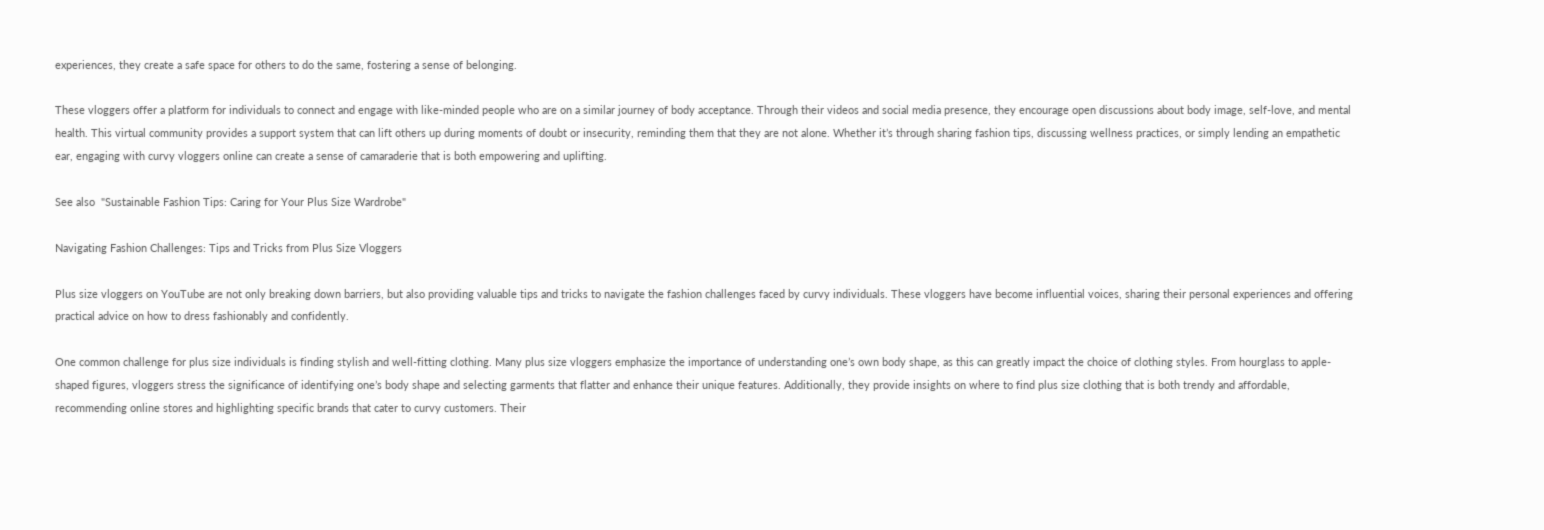experiences, they create a safe space for others to do the same, fostering a sense of belonging.

These vloggers offer a platform for individuals to connect and engage with like-minded people who are on a similar journey of body acceptance. Through their videos and social media presence, they encourage open discussions about body image, self-love, and mental health. This virtual community provides a support system that can lift others up during moments of doubt or insecurity, reminding them that they are not alone. Whether it’s through sharing fashion tips, discussing wellness practices, or simply lending an empathetic ear, engaging with curvy vloggers online can create a sense of camaraderie that is both empowering and uplifting.

See also  "Sustainable Fashion Tips: Caring for Your Plus Size Wardrobe"

Navigating Fashion Challenges: Tips and Tricks from Plus Size Vloggers

Plus size vloggers on YouTube are not only breaking down barriers, but also providing valuable tips and tricks to navigate the fashion challenges faced by curvy individuals. These vloggers have become influential voices, sharing their personal experiences and offering practical advice on how to dress fashionably and confidently.

One common challenge for plus size individuals is finding stylish and well-fitting clothing. Many plus size vloggers emphasize the importance of understanding one’s own body shape, as this can greatly impact the choice of clothing styles. From hourglass to apple-shaped figures, vloggers stress the significance of identifying one’s body shape and selecting garments that flatter and enhance their unique features. Additionally, they provide insights on where to find plus size clothing that is both trendy and affordable, recommending online stores and highlighting specific brands that cater to curvy customers. Their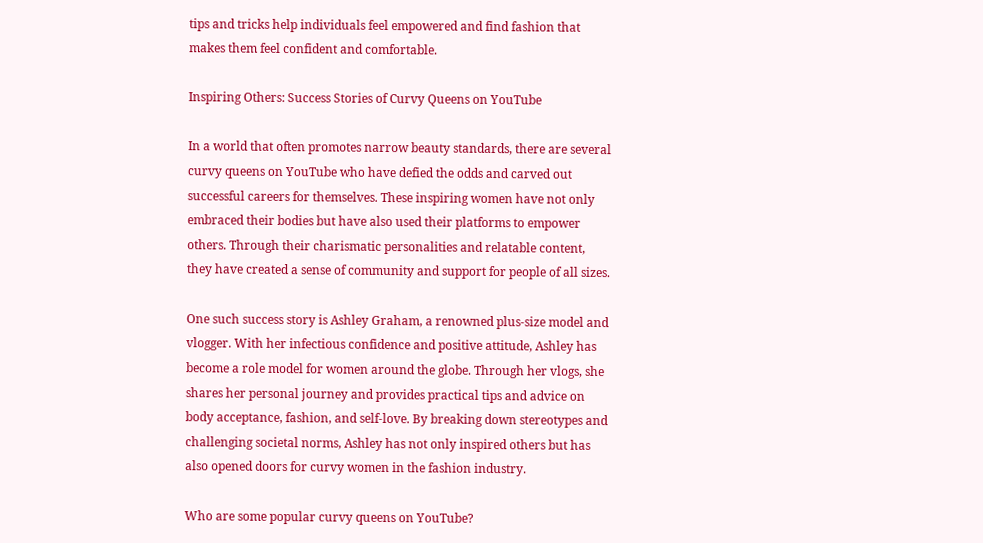tips and tricks help individuals feel empowered and find fashion that makes them feel confident and comfortable.

Inspiring Others: Success Stories of Curvy Queens on YouTube

In a world that often promotes narrow beauty standards, there are several curvy queens on YouTube who have defied the odds and carved out successful careers for themselves. These inspiring women have not only embraced their bodies but have also used their platforms to empower others. Through their charismatic personalities and relatable content, they have created a sense of community and support for people of all sizes.

One such success story is Ashley Graham, a renowned plus-size model and vlogger. With her infectious confidence and positive attitude, Ashley has become a role model for women around the globe. Through her vlogs, she shares her personal journey and provides practical tips and advice on body acceptance, fashion, and self-love. By breaking down stereotypes and challenging societal norms, Ashley has not only inspired others but has also opened doors for curvy women in the fashion industry.

Who are some popular curvy queens on YouTube?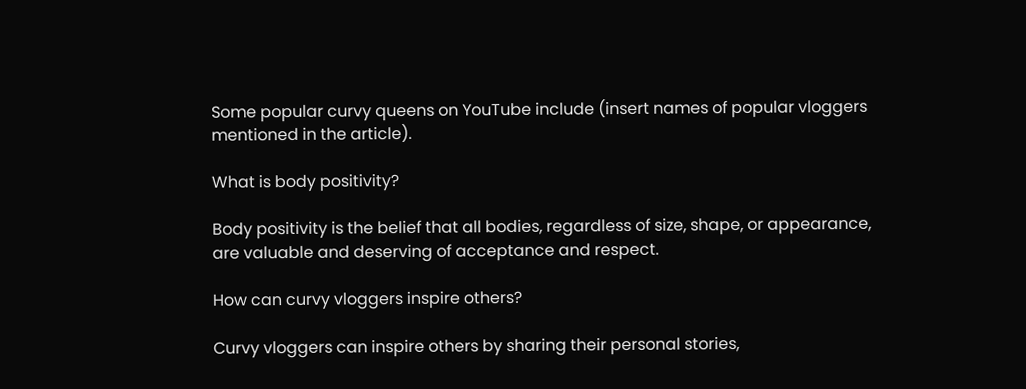Some popular curvy queens on YouTube include (insert names of popular vloggers mentioned in the article).

What is body positivity?

Body positivity is the belief that all bodies, regardless of size, shape, or appearance, are valuable and deserving of acceptance and respect.

How can curvy vloggers inspire others?

Curvy vloggers can inspire others by sharing their personal stories,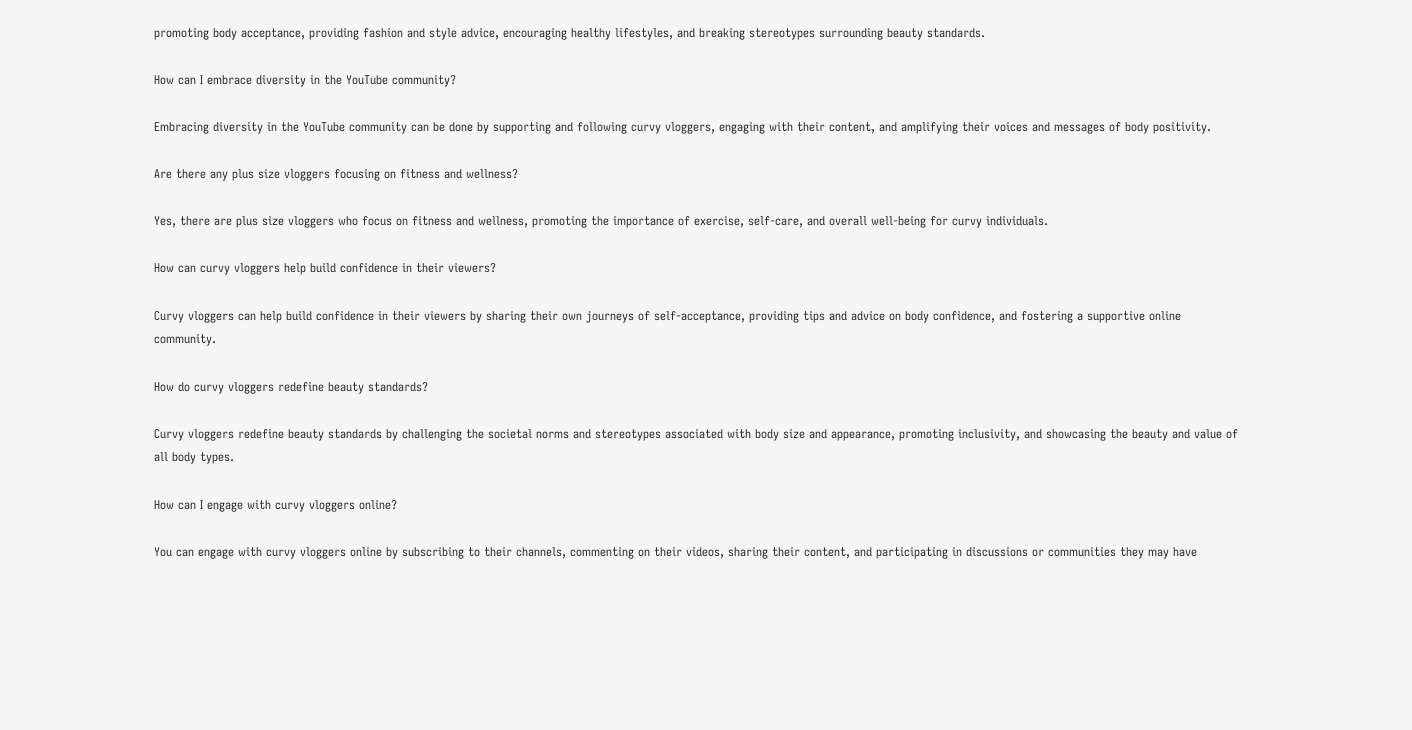promoting body acceptance, providing fashion and style advice, encouraging healthy lifestyles, and breaking stereotypes surrounding beauty standards.

How can I embrace diversity in the YouTube community?

Embracing diversity in the YouTube community can be done by supporting and following curvy vloggers, engaging with their content, and amplifying their voices and messages of body positivity.

Are there any plus size vloggers focusing on fitness and wellness?

Yes, there are plus size vloggers who focus on fitness and wellness, promoting the importance of exercise, self-care, and overall well-being for curvy individuals.

How can curvy vloggers help build confidence in their viewers?

Curvy vloggers can help build confidence in their viewers by sharing their own journeys of self-acceptance, providing tips and advice on body confidence, and fostering a supportive online community.

How do curvy vloggers redefine beauty standards?

Curvy vloggers redefine beauty standards by challenging the societal norms and stereotypes associated with body size and appearance, promoting inclusivity, and showcasing the beauty and value of all body types.

How can I engage with curvy vloggers online?

You can engage with curvy vloggers online by subscribing to their channels, commenting on their videos, sharing their content, and participating in discussions or communities they may have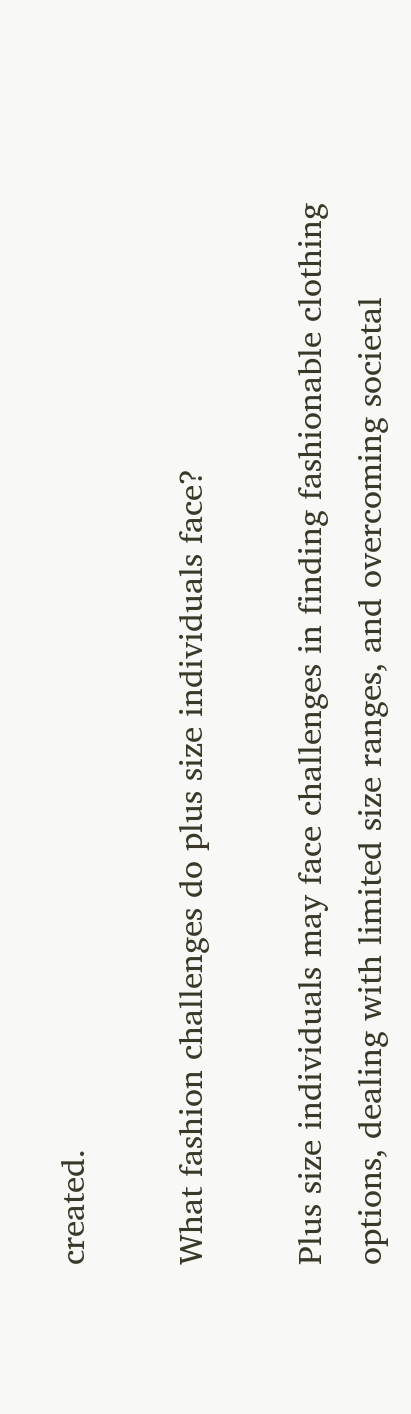created.

What fashion challenges do plus size individuals face?

Plus size individuals may face challenges in finding fashionable clothing options, dealing with limited size ranges, and overcoming societal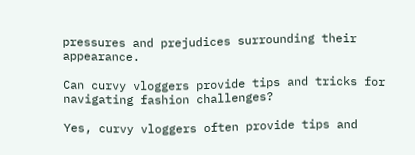pressures and prejudices surrounding their appearance.

Can curvy vloggers provide tips and tricks for navigating fashion challenges?

Yes, curvy vloggers often provide tips and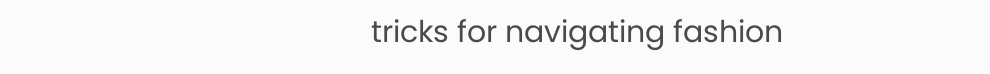tricks for navigating fashion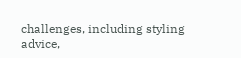challenges, including styling advice,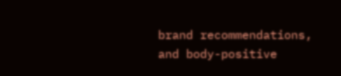brand recommendations, and body-positive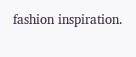fashion inspiration.